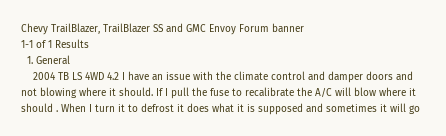Chevy TrailBlazer, TrailBlazer SS and GMC Envoy Forum banner
1-1 of 1 Results
  1. General
    2004 TB LS 4WD 4.2 I have an issue with the climate control and damper doors and not blowing where it should. If I pull the fuse to recalibrate the A/C will blow where it should . When I turn it to defrost it does what it is supposed and sometimes it will go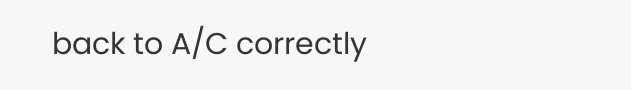back to A/C correctly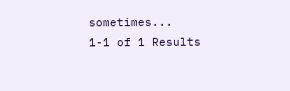sometimes...
1-1 of 1 Results